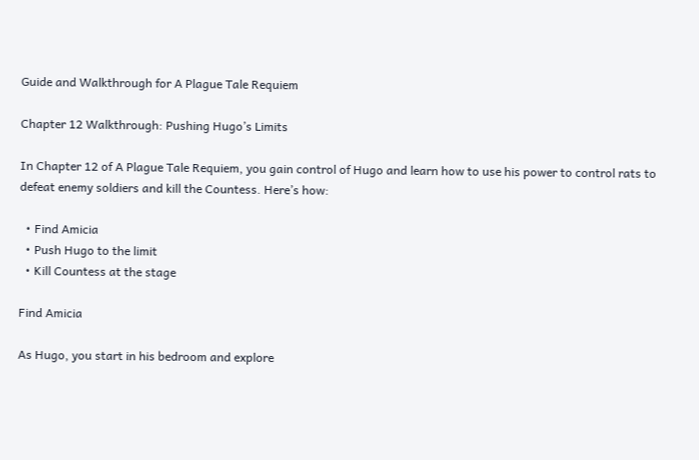Guide and Walkthrough for A Plague Tale Requiem

Chapter 12 Walkthrough: Pushing Hugo’s Limits

In Chapter 12 of A Plague Tale Requiem, you gain control of Hugo and learn how to use his power to control rats to defeat enemy soldiers and kill the Countess. Here’s how:

  • Find Amicia
  • Push Hugo to the limit
  • Kill Countess at the stage

Find Amicia

As Hugo, you start in his bedroom and explore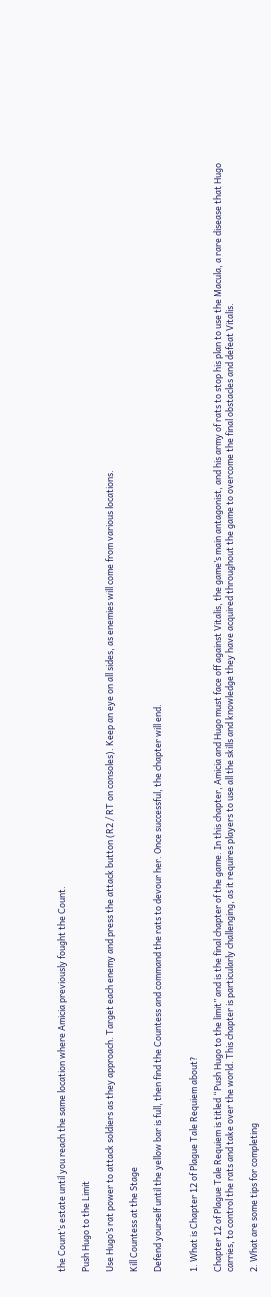the Count’s estate until you reach the same location where Amicia previously fought the Count.

Push Hugo to the Limit

Use Hugo’s rat power to attack soldiers as they approach. Target each enemy and press the attack button (R2 / RT on consoles). Keep an eye on all sides, as enemies will come from various locations.

Kill Countess at the Stage

Defend yourself until the yellow bar is full, then find the Countess and command the rats to devour her. Once successful, the chapter will end.


1. What is Chapter 12 of Plague Tale Requiem about?

Chapter 12 of Plague Tale Requiem is titled “Push Hugo to the limit” and is the final chapter of the game. In this chapter, Amicia and Hugo must face off against Vitalis, the game’s main antagonist, and his army of rats to stop his plan to use the Macula, a rare disease that Hugo carries, to control the rats and take over the world. This chapter is particularly challenging, as it requires players to use all the skills and knowledge they have acquired throughout the game to overcome the final obstacles and defeat Vitalis.

2. What are some tips for completing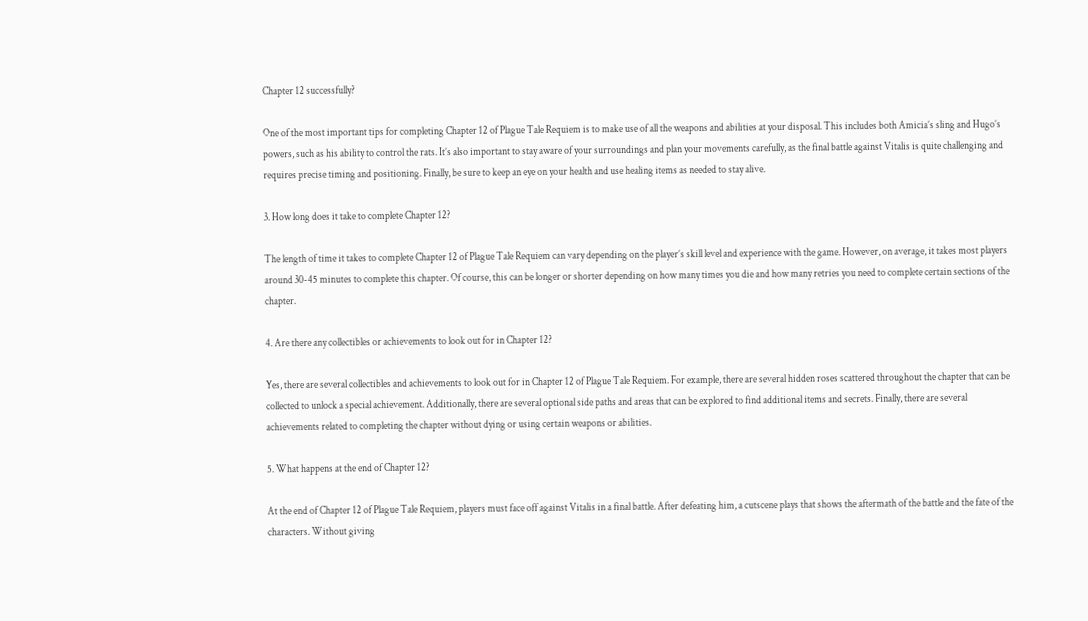Chapter 12 successfully?

One of the most important tips for completing Chapter 12 of Plague Tale Requiem is to make use of all the weapons and abilities at your disposal. This includes both Amicia’s sling and Hugo’s powers, such as his ability to control the rats. It’s also important to stay aware of your surroundings and plan your movements carefully, as the final battle against Vitalis is quite challenging and requires precise timing and positioning. Finally, be sure to keep an eye on your health and use healing items as needed to stay alive.

3. How long does it take to complete Chapter 12?

The length of time it takes to complete Chapter 12 of Plague Tale Requiem can vary depending on the player’s skill level and experience with the game. However, on average, it takes most players around 30-45 minutes to complete this chapter. Of course, this can be longer or shorter depending on how many times you die and how many retries you need to complete certain sections of the chapter.

4. Are there any collectibles or achievements to look out for in Chapter 12?

Yes, there are several collectibles and achievements to look out for in Chapter 12 of Plague Tale Requiem. For example, there are several hidden roses scattered throughout the chapter that can be collected to unlock a special achievement. Additionally, there are several optional side paths and areas that can be explored to find additional items and secrets. Finally, there are several achievements related to completing the chapter without dying or using certain weapons or abilities.

5. What happens at the end of Chapter 12?

At the end of Chapter 12 of Plague Tale Requiem, players must face off against Vitalis in a final battle. After defeating him, a cutscene plays that shows the aftermath of the battle and the fate of the characters. Without giving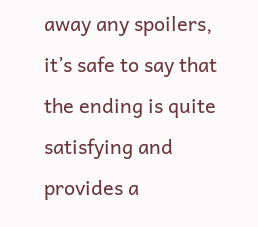away any spoilers, it’s safe to say that the ending is quite satisfying and provides a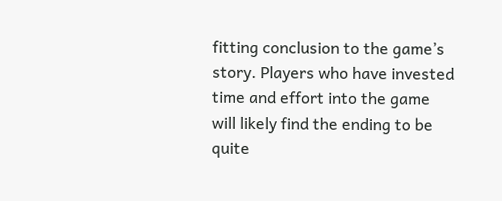fitting conclusion to the game’s story. Players who have invested time and effort into the game will likely find the ending to be quite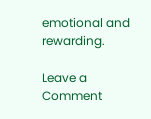emotional and rewarding.

Leave a Comment